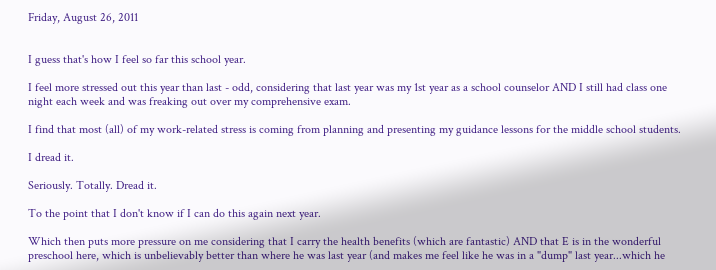Friday, August 26, 2011


I guess that's how I feel so far this school year.

I feel more stressed out this year than last - odd, considering that last year was my 1st year as a school counselor AND I still had class one night each week and was freaking out over my comprehensive exam.

I find that most (all) of my work-related stress is coming from planning and presenting my guidance lessons for the middle school students.

I dread it.

Seriously. Totally. Dread it.

To the point that I don't know if I can do this again next year.

Which then puts more pressure on me considering that I carry the health benefits (which are fantastic) AND that E is in the wonderful preschool here, which is unbelievably better than where he was last year (and makes me feel like he was in a "dump" last year...which he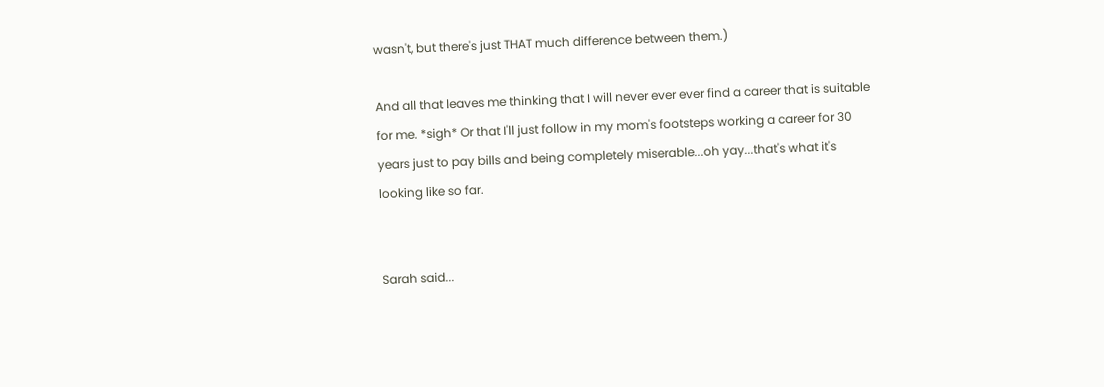wasn't, but there's just THAT much difference between them.)

And all that leaves me thinking that I will never ever ever find a career that is suitable for me. *sigh* Or that I'll just follow in my mom's footsteps working a career for 30 years just to pay bills and being completely miserable...oh yay...that's what it's looking like so far.


Sarah said...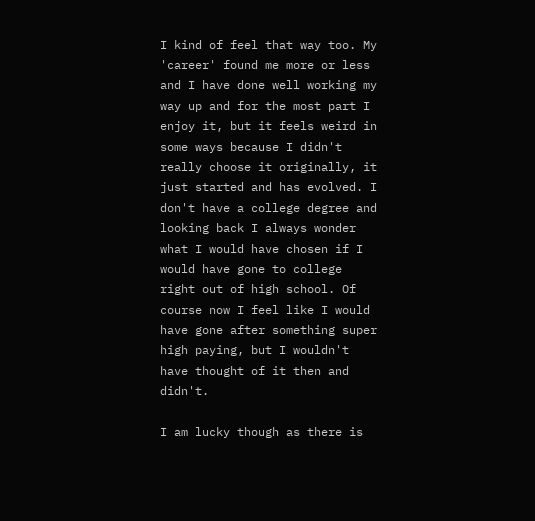I kind of feel that way too. My 'career' found me more or less and I have done well working my way up and for the most part I enjoy it, but it feels weird in some ways because I didn't really choose it originally, it just started and has evolved. I don't have a college degree and looking back I always wonder what I would have chosen if I would have gone to college right out of high school. Of course now I feel like I would have gone after something super high paying, but I wouldn't have thought of it then and didn't.

I am lucky though as there is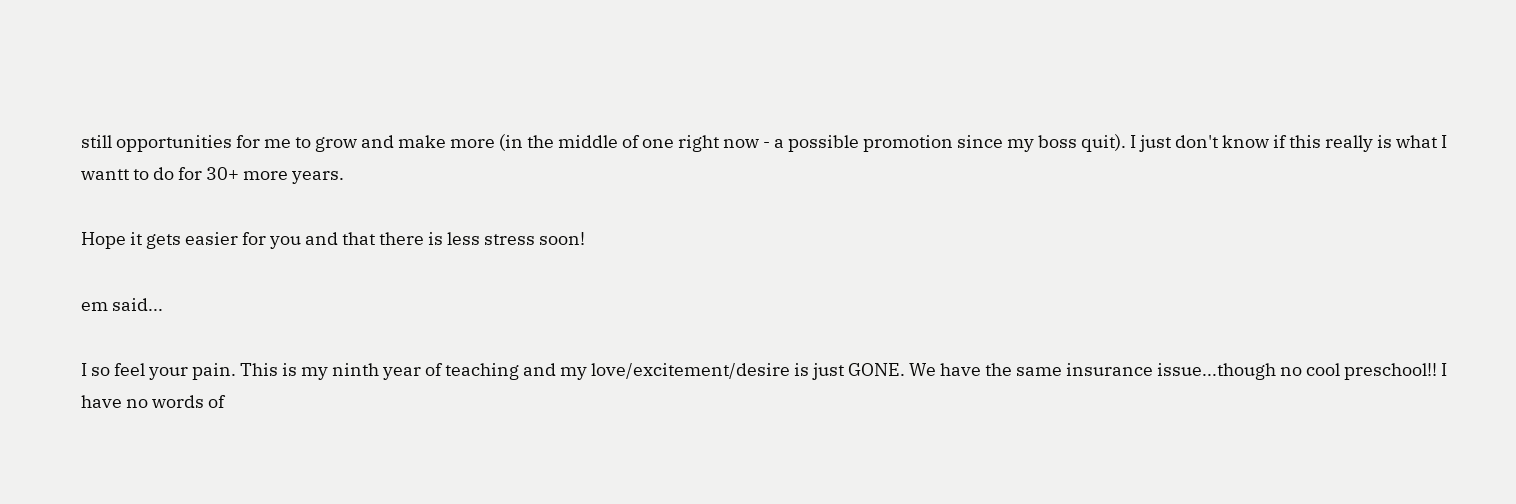still opportunities for me to grow and make more (in the middle of one right now - a possible promotion since my boss quit). I just don't know if this really is what I wantt to do for 30+ more years.

Hope it gets easier for you and that there is less stress soon!

em said...

I so feel your pain. This is my ninth year of teaching and my love/excitement/desire is just GONE. We have the same insurance issue...though no cool preschool!! I have no words of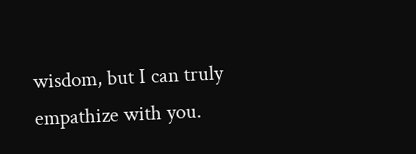wisdom, but I can truly empathize with you.